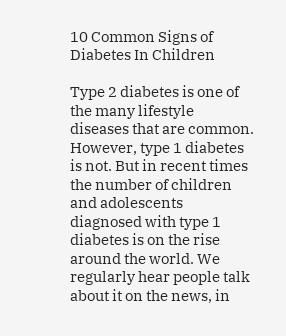10 Common Signs of Diabetes In Children

Type 2 diabetes is one of the many lifestyle diseases that are common. However, type 1 diabetes is not. But in recent times the number of children and adolescents diagnosed with type 1 diabetes is on the rise around the world. We regularly hear people talk about it on the news, in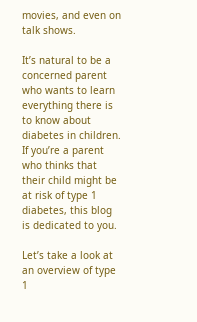movies, and even on talk shows.

It’s natural to be a concerned parent who wants to learn everything there is to know about diabetes in children. If you’re a parent who thinks that their child might be at risk of type 1 diabetes, this blog is dedicated to you.

Let’s take a look at an overview of type 1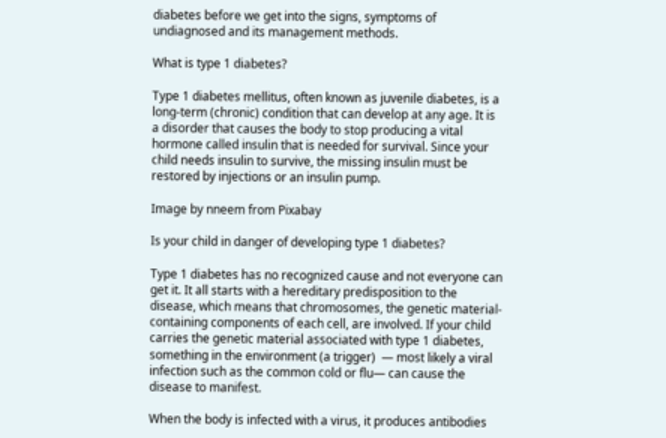diabetes before we get into the signs, symptoms of undiagnosed and its management methods.

What is type 1 diabetes?

Type 1 diabetes mellitus, often known as juvenile diabetes, is a long-term (chronic) condition that can develop at any age. It is a disorder that causes the body to stop producing a vital hormone called insulin that is needed for survival. Since your child needs insulin to survive, the missing insulin must be restored by injections or an insulin pump.

Image by nneem from Pixabay

Is your child in danger of developing type 1 diabetes?

Type 1 diabetes has no recognized cause and not everyone can get it. It all starts with a hereditary predisposition to the disease, which means that chromosomes, the genetic material-containing components of each cell, are involved. If your child carries the genetic material associated with type 1 diabetes, something in the environment (a trigger)  — most likely a viral infection such as the common cold or flu— can cause the disease to manifest.

When the body is infected with a virus, it produces antibodies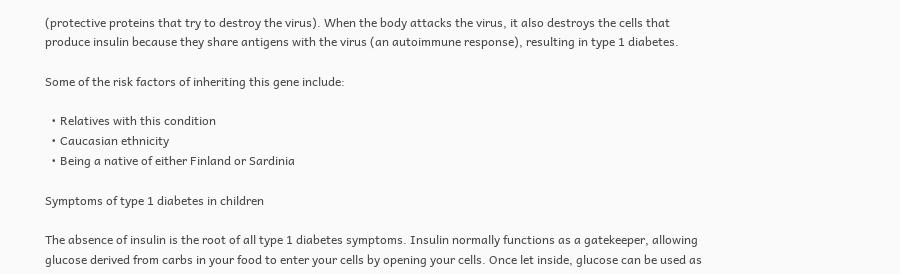(protective proteins that try to destroy the virus). When the body attacks the virus, it also destroys the cells that produce insulin because they share antigens with the virus (an autoimmune response), resulting in type 1 diabetes.

Some of the risk factors of inheriting this gene include:

  • Relatives with this condition
  • Caucasian ethnicity
  • Being a native of either Finland or Sardinia

Symptoms of type 1 diabetes in children

The absence of insulin is the root of all type 1 diabetes symptoms. Insulin normally functions as a gatekeeper, allowing glucose derived from carbs in your food to enter your cells by opening your cells. Once let inside, glucose can be used as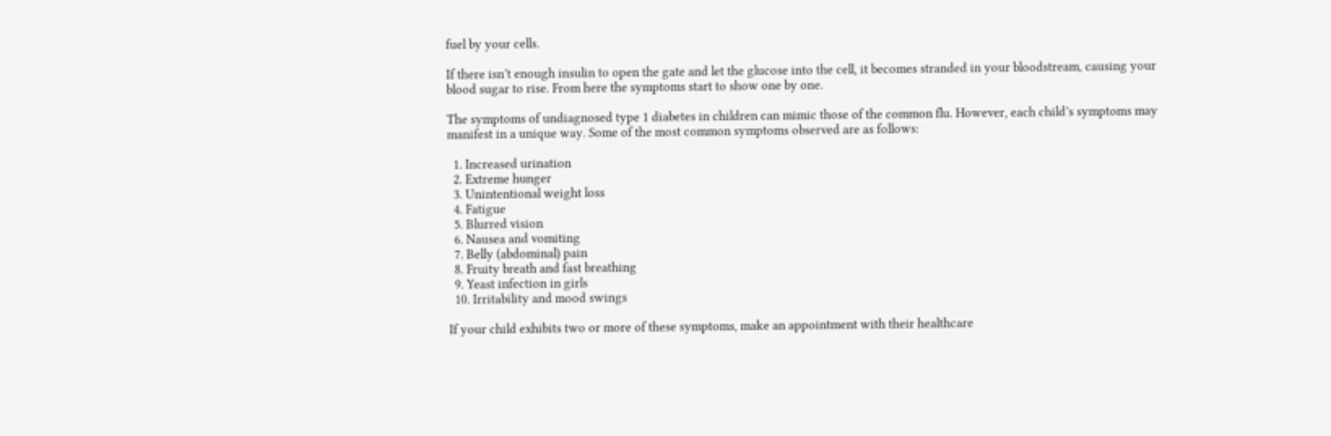fuel by your cells.

If there isn’t enough insulin to open the gate and let the glucose into the cell, it becomes stranded in your bloodstream, causing your blood sugar to rise. From here the symptoms start to show one by one.

The symptoms of undiagnosed type 1 diabetes in children can mimic those of the common flu. However, each child’s symptoms may manifest in a unique way. Some of the most common symptoms observed are as follows:

  1. Increased urination
  2. Extreme hunger
  3. Unintentional weight loss
  4. Fatigue
  5. Blurred vision
  6. Nausea and vomiting
  7. Belly (abdominal) pain
  8. Fruity breath and fast breathing
  9. Yeast infection in girls
  10. Irritability and mood swings

If your child exhibits two or more of these symptoms, make an appointment with their healthcare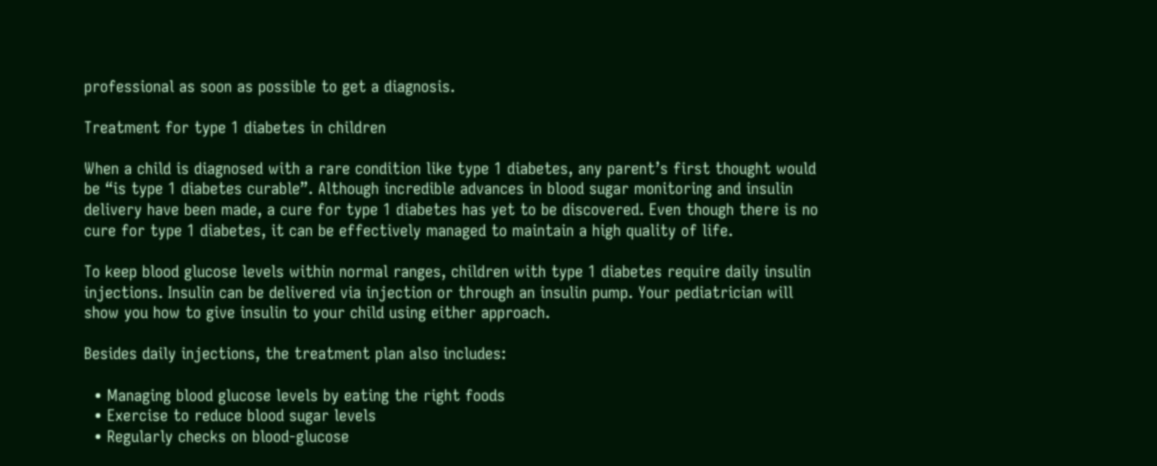professional as soon as possible to get a diagnosis.

Treatment for type 1 diabetes in children

When a child is diagnosed with a rare condition like type 1 diabetes, any parent’s first thought would be “is type 1 diabetes curable”. Although incredible advances in blood sugar monitoring and insulin delivery have been made, a cure for type 1 diabetes has yet to be discovered. Even though there is no cure for type 1 diabetes, it can be effectively managed to maintain a high quality of life.

To keep blood glucose levels within normal ranges, children with type 1 diabetes require daily insulin injections. Insulin can be delivered via injection or through an insulin pump. Your pediatrician will show you how to give insulin to your child using either approach.

Besides daily injections, the treatment plan also includes:

  • Managing blood glucose levels by eating the right foods
  • Exercise to reduce blood sugar levels
  • Regularly checks on blood-glucose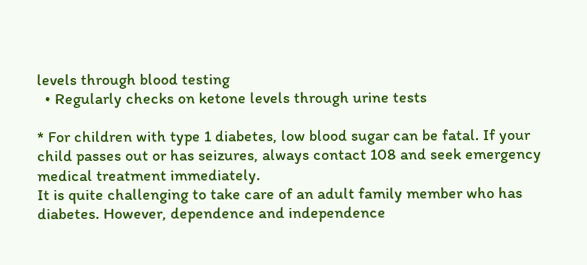levels through blood testing
  • Regularly checks on ketone levels through urine tests

* For children with type 1 diabetes, low blood sugar can be fatal. If your child passes out or has seizures, always contact 108 and seek emergency medical treatment immediately.
It is quite challenging to take care of an adult family member who has diabetes. However, dependence and independence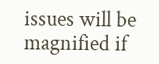issues will be magnified if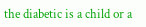the diabetic is a child or a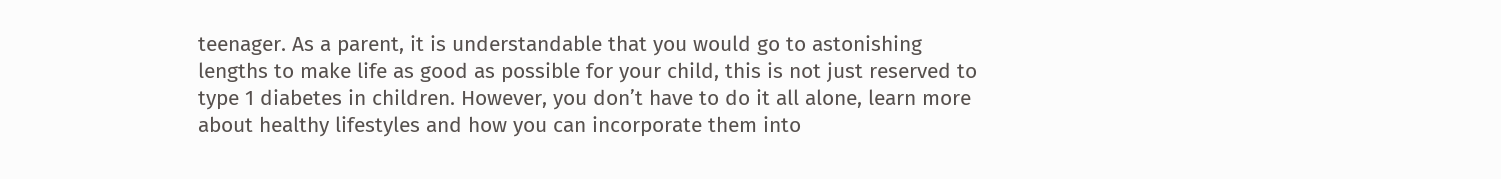teenager. As a parent, it is understandable that you would go to astonishing lengths to make life as good as possible for your child, this is not just reserved to type 1 diabetes in children. However, you don’t have to do it all alone, learn more about healthy lifestyles and how you can incorporate them into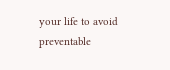your life to avoid preventable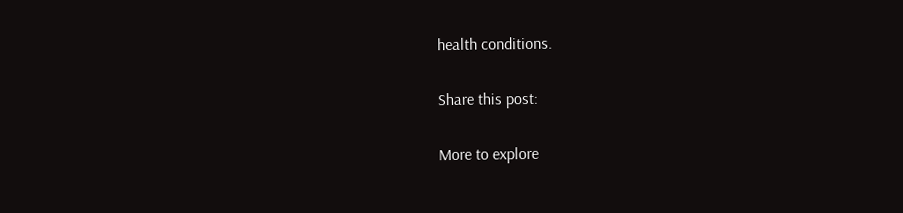health conditions.

Share this post:

More to explore